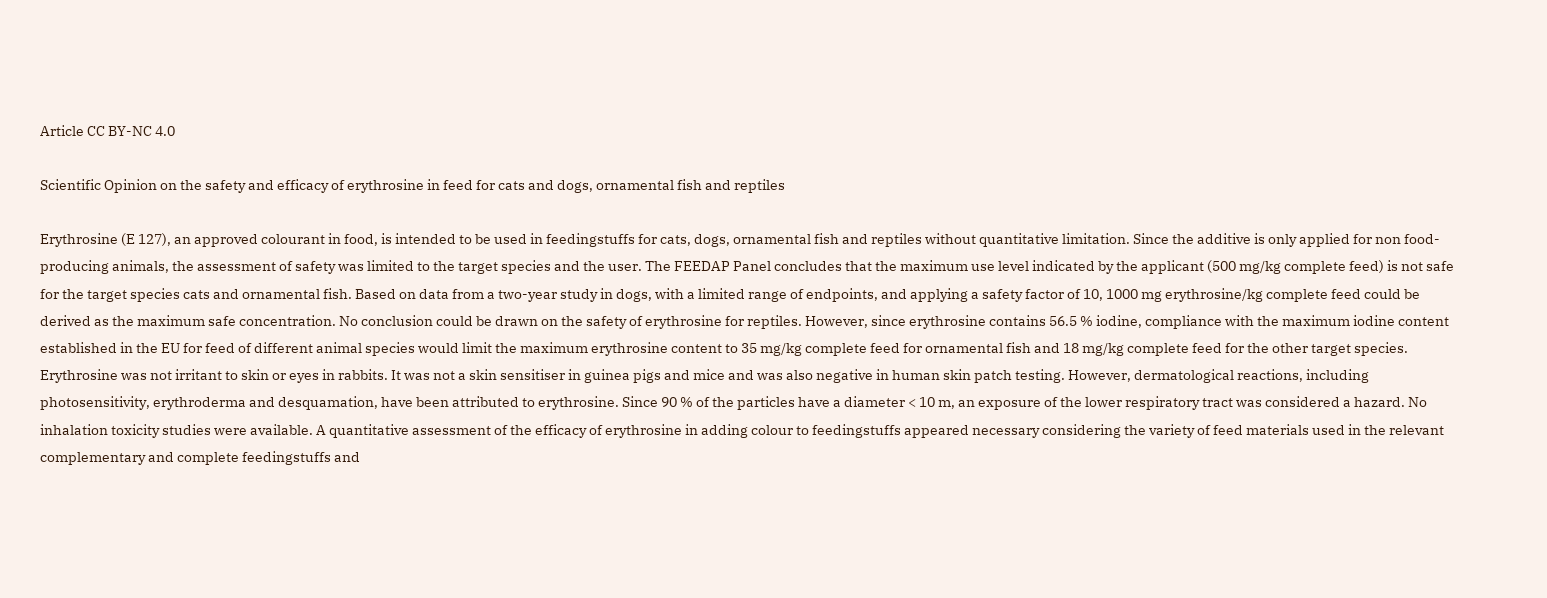Article CC BY-NC 4.0

Scientific Opinion on the safety and efficacy of erythrosine in feed for cats and dogs, ornamental fish and reptiles

Erythrosine (E 127), an approved colourant in food, is intended to be used in feedingstuffs for cats, dogs, ornamental fish and reptiles without quantitative limitation. Since the additive is only applied for non food-producing animals, the assessment of safety was limited to the target species and the user. The FEEDAP Panel concludes that the maximum use level indicated by the applicant (500 mg/kg complete feed) is not safe for the target species cats and ornamental fish. Based on data from a two-year study in dogs, with a limited range of endpoints, and applying a safety factor of 10, 1000 mg erythrosine/kg complete feed could be derived as the maximum safe concentration. No conclusion could be drawn on the safety of erythrosine for reptiles. However, since erythrosine contains 56.5 % iodine, compliance with the maximum iodine content established in the EU for feed of different animal species would limit the maximum erythrosine content to 35 mg/kg complete feed for ornamental fish and 18 mg/kg complete feed for the other target species. Erythrosine was not irritant to skin or eyes in rabbits. It was not a skin sensitiser in guinea pigs and mice and was also negative in human skin patch testing. However, dermatological reactions, including photosensitivity, erythroderma and desquamation, have been attributed to erythrosine. Since 90 % of the particles have a diameter < 10 m, an exposure of the lower respiratory tract was considered a hazard. No inhalation toxicity studies were available. A quantitative assessment of the efficacy of erythrosine in adding colour to feedingstuffs appeared necessary considering the variety of feed materials used in the relevant complementary and complete feedingstuffs and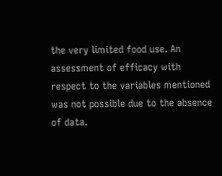the very limited food use. An assessment of efficacy with respect to the variables mentioned was not possible due to the absence of data.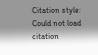Citation style:
Could not load citation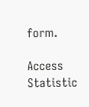form.

Access Statistic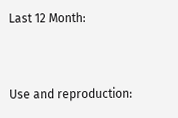Last 12 Month:


Use and reproduction: